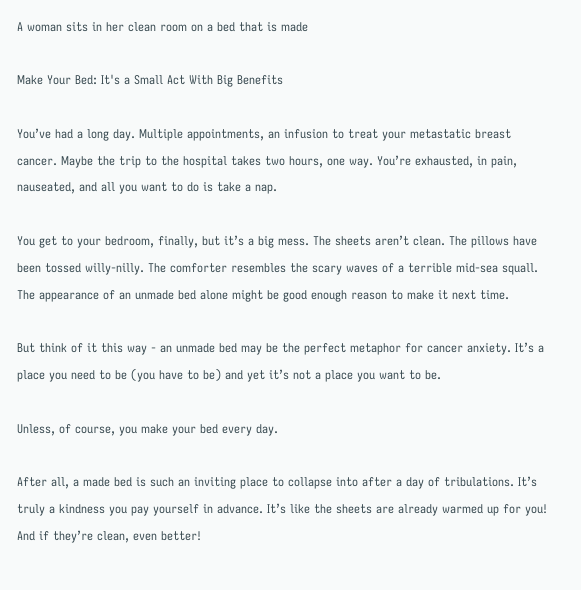A woman sits in her clean room on a bed that is made

Make Your Bed: It's a Small Act With Big Benefits

You’ve had a long day. Multiple appointments, an infusion to treat your metastatic breast cancer. Maybe the trip to the hospital takes two hours, one way. You’re exhausted, in pain, nauseated, and all you want to do is take a nap.

You get to your bedroom, finally, but it’s a big mess. The sheets aren’t clean. The pillows have been tossed willy-nilly. The comforter resembles the scary waves of a terrible mid-sea squall. The appearance of an unmade bed alone might be good enough reason to make it next time.

But think of it this way - an unmade bed may be the perfect metaphor for cancer anxiety. It’s a place you need to be (you have to be) and yet it’s not a place you want to be.

Unless, of course, you make your bed every day.

After all, a made bed is such an inviting place to collapse into after a day of tribulations. It’s truly a kindness you pay yourself in advance. It’s like the sheets are already warmed up for you! And if they’re clean, even better!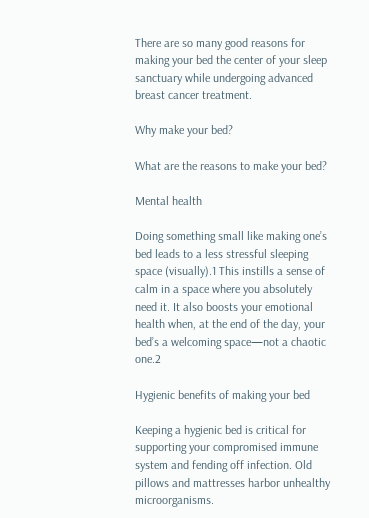There are so many good reasons for making your bed the center of your sleep sanctuary while undergoing advanced breast cancer treatment.

Why make your bed?

What are the reasons to make your bed?

Mental health

Doing something small like making one’s bed leads to a less stressful sleeping space (visually).1 This instills a sense of calm in a space where you absolutely need it. It also boosts your emotional health when, at the end of the day, your bed’s a welcoming space—not a chaotic one.2

Hygienic benefits of making your bed

Keeping a hygienic bed is critical for supporting your compromised immune system and fending off infection. Old pillows and mattresses harbor unhealthy microorganisms.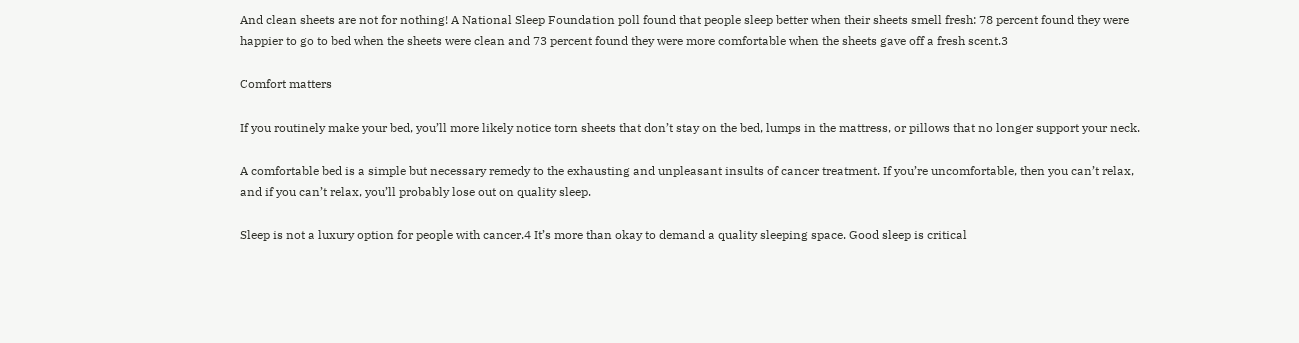And clean sheets are not for nothing! A National Sleep Foundation poll found that people sleep better when their sheets smell fresh: 78 percent found they were happier to go to bed when the sheets were clean and 73 percent found they were more comfortable when the sheets gave off a fresh scent.3

Comfort matters

If you routinely make your bed, you’ll more likely notice torn sheets that don’t stay on the bed, lumps in the mattress, or pillows that no longer support your neck.

A comfortable bed is a simple but necessary remedy to the exhausting and unpleasant insults of cancer treatment. If you’re uncomfortable, then you can’t relax, and if you can’t relax, you’ll probably lose out on quality sleep.

Sleep is not a luxury option for people with cancer.4 It’s more than okay to demand a quality sleeping space. Good sleep is critical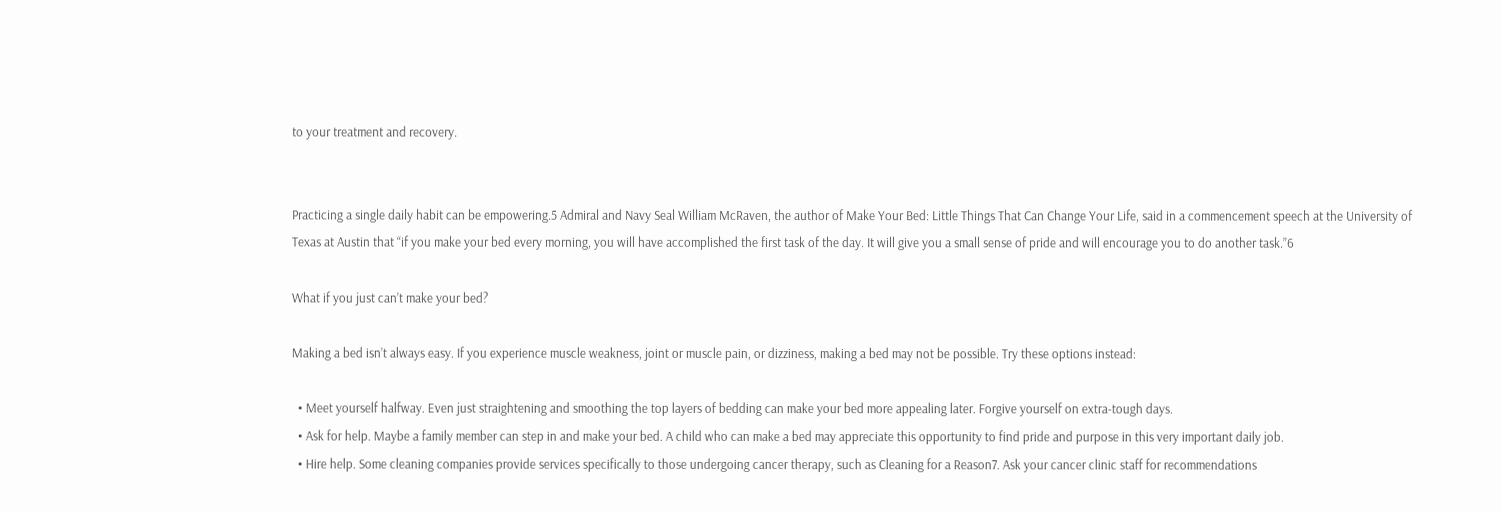to your treatment and recovery.


Practicing a single daily habit can be empowering.5 Admiral and Navy Seal William McRaven, the author of Make Your Bed: Little Things That Can Change Your Life, said in a commencement speech at the University of Texas at Austin that “if you make your bed every morning, you will have accomplished the first task of the day. It will give you a small sense of pride and will encourage you to do another task.”6

What if you just can’t make your bed?

Making a bed isn’t always easy. If you experience muscle weakness, joint or muscle pain, or dizziness, making a bed may not be possible. Try these options instead:

  • Meet yourself halfway. Even just straightening and smoothing the top layers of bedding can make your bed more appealing later. Forgive yourself on extra-tough days.
  • Ask for help. Maybe a family member can step in and make your bed. A child who can make a bed may appreciate this opportunity to find pride and purpose in this very important daily job.
  • Hire help. Some cleaning companies provide services specifically to those undergoing cancer therapy, such as Cleaning for a Reason7. Ask your cancer clinic staff for recommendations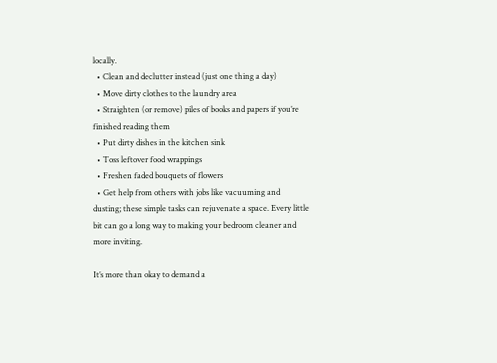locally.
  • Clean and declutter instead (just one thing a day)
  • Move dirty clothes to the laundry area
  • Straighten (or remove) piles of books and papers if you’re finished reading them
  • Put dirty dishes in the kitchen sink
  • Toss leftover food wrappings
  • Freshen faded bouquets of flowers
  • Get help from others with jobs like vacuuming and dusting; these simple tasks can rejuvenate a space. Every little bit can go a long way to making your bedroom cleaner and more inviting.

It’s more than okay to demand a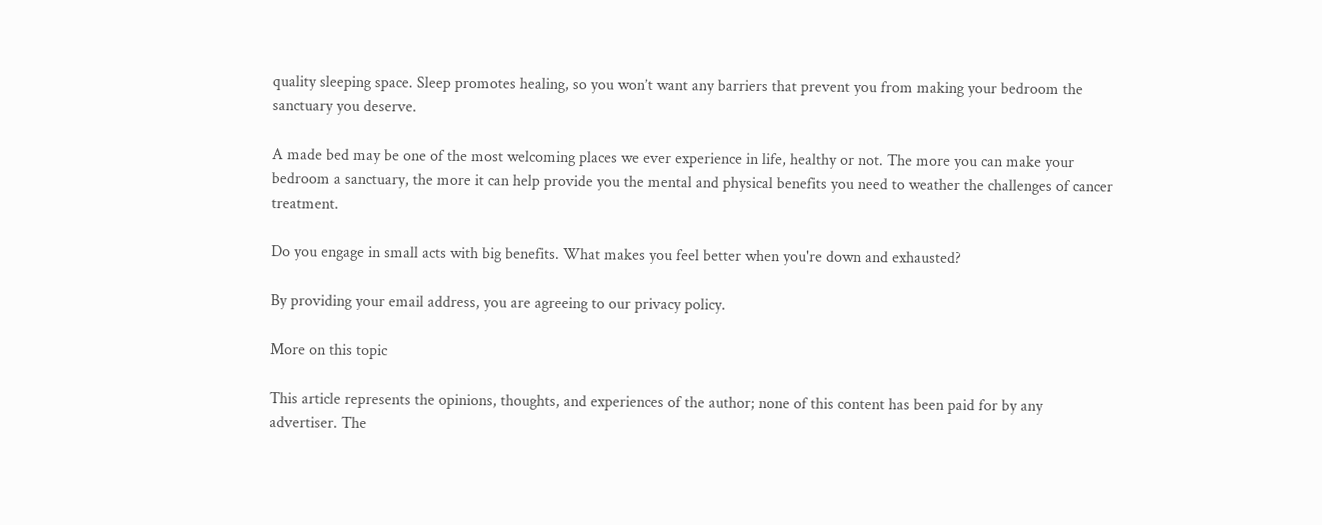quality sleeping space. Sleep promotes healing, so you won’t want any barriers that prevent you from making your bedroom the sanctuary you deserve.

A made bed may be one of the most welcoming places we ever experience in life, healthy or not. The more you can make your bedroom a sanctuary, the more it can help provide you the mental and physical benefits you need to weather the challenges of cancer treatment.

Do you engage in small acts with big benefits. What makes you feel better when you're down and exhausted?

By providing your email address, you are agreeing to our privacy policy.

More on this topic

This article represents the opinions, thoughts, and experiences of the author; none of this content has been paid for by any advertiser. The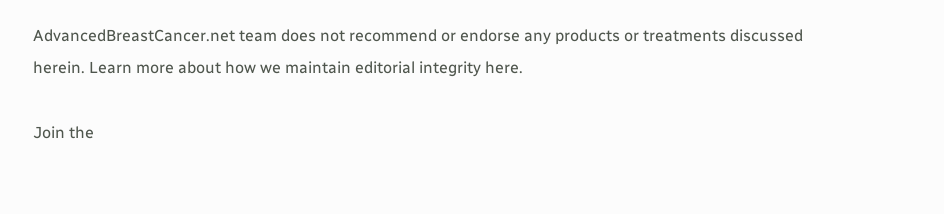AdvancedBreastCancer.net team does not recommend or endorse any products or treatments discussed herein. Learn more about how we maintain editorial integrity here.

Join the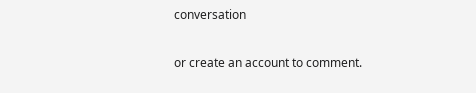conversation

or create an account to comment.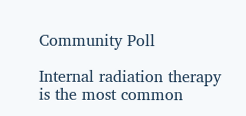Community Poll

Internal radiation therapy is the most common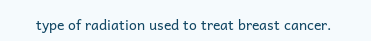type of radiation used to treat breast cancer.